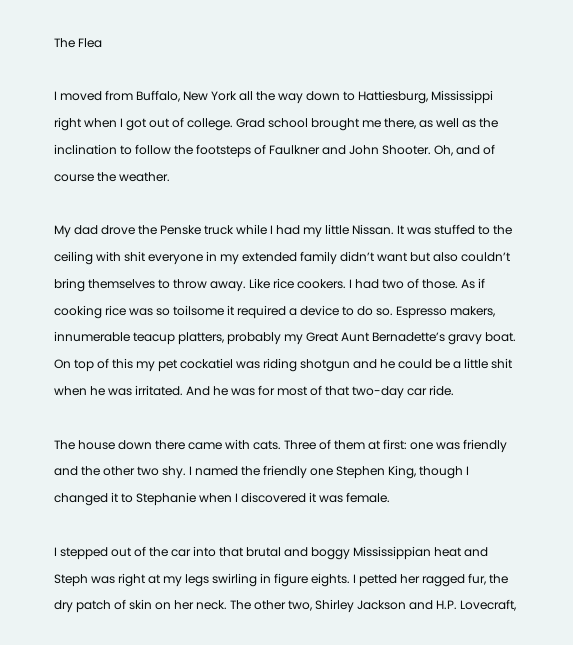The Flea

I moved from Buffalo, New York all the way down to Hattiesburg, Mississippi right when I got out of college. Grad school brought me there, as well as the inclination to follow the footsteps of Faulkner and John Shooter. Oh, and of course the weather.

My dad drove the Penske truck while I had my little Nissan. It was stuffed to the ceiling with shit everyone in my extended family didn’t want but also couldn’t bring themselves to throw away. Like rice cookers. I had two of those. As if cooking rice was so toilsome it required a device to do so. Espresso makers, innumerable teacup platters, probably my Great Aunt Bernadette’s gravy boat. On top of this my pet cockatiel was riding shotgun and he could be a little shit when he was irritated. And he was for most of that two-day car ride.

The house down there came with cats. Three of them at first: one was friendly and the other two shy. I named the friendly one Stephen King, though I changed it to Stephanie when I discovered it was female.

I stepped out of the car into that brutal and boggy Mississippian heat and Steph was right at my legs swirling in figure eights. I petted her ragged fur, the dry patch of skin on her neck. The other two, Shirley Jackson and H.P. Lovecraft,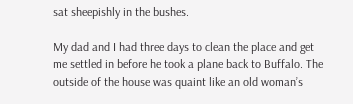sat sheepishly in the bushes.

My dad and I had three days to clean the place and get me settled in before he took a plane back to Buffalo. The outside of the house was quaint like an old woman’s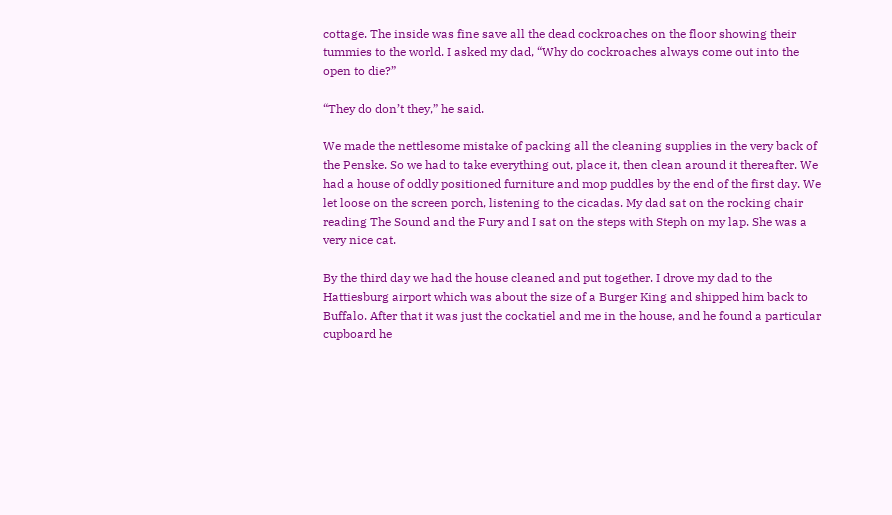cottage. The inside was fine save all the dead cockroaches on the floor showing their tummies to the world. I asked my dad, “Why do cockroaches always come out into the open to die?”

“They do don’t they,” he said.

We made the nettlesome mistake of packing all the cleaning supplies in the very back of the Penske. So we had to take everything out, place it, then clean around it thereafter. We had a house of oddly positioned furniture and mop puddles by the end of the first day. We let loose on the screen porch, listening to the cicadas. My dad sat on the rocking chair reading The Sound and the Fury and I sat on the steps with Steph on my lap. She was a very nice cat.

By the third day we had the house cleaned and put together. I drove my dad to the Hattiesburg airport which was about the size of a Burger King and shipped him back to Buffalo. After that it was just the cockatiel and me in the house, and he found a particular cupboard he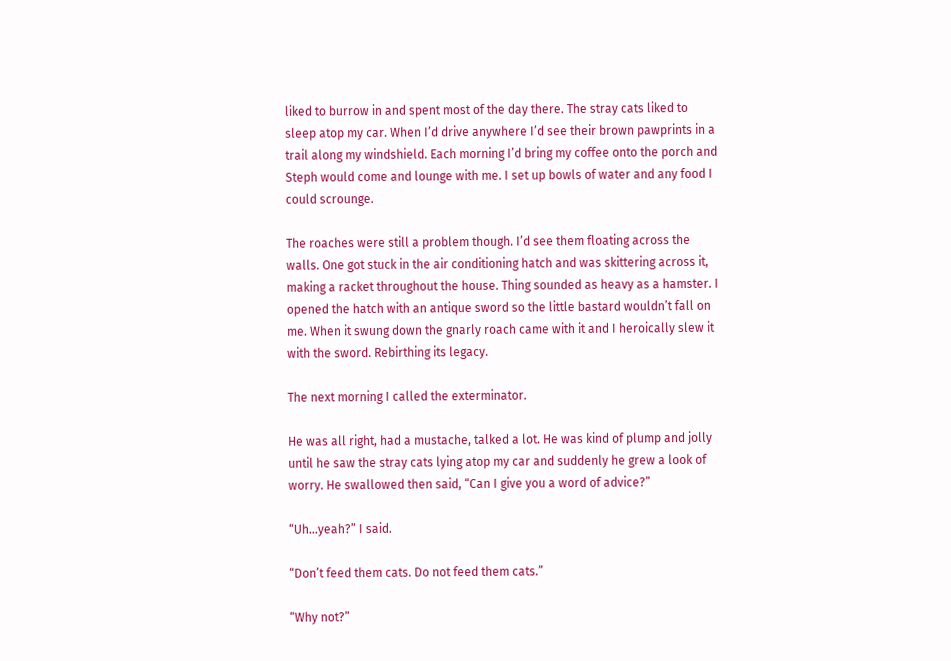liked to burrow in and spent most of the day there. The stray cats liked to sleep atop my car. When I’d drive anywhere I’d see their brown pawprints in a trail along my windshield. Each morning I’d bring my coffee onto the porch and Steph would come and lounge with me. I set up bowls of water and any food I could scrounge.

The roaches were still a problem though. I’d see them floating across the walls. One got stuck in the air conditioning hatch and was skittering across it, making a racket throughout the house. Thing sounded as heavy as a hamster. I opened the hatch with an antique sword so the little bastard wouldn’t fall on me. When it swung down the gnarly roach came with it and I heroically slew it with the sword. Rebirthing its legacy.

The next morning I called the exterminator.

He was all right, had a mustache, talked a lot. He was kind of plump and jolly until he saw the stray cats lying atop my car and suddenly he grew a look of worry. He swallowed then said, “Can I give you a word of advice?”

“Uh…yeah?” I said.

“Don’t feed them cats. Do not feed them cats.”

“Why not?”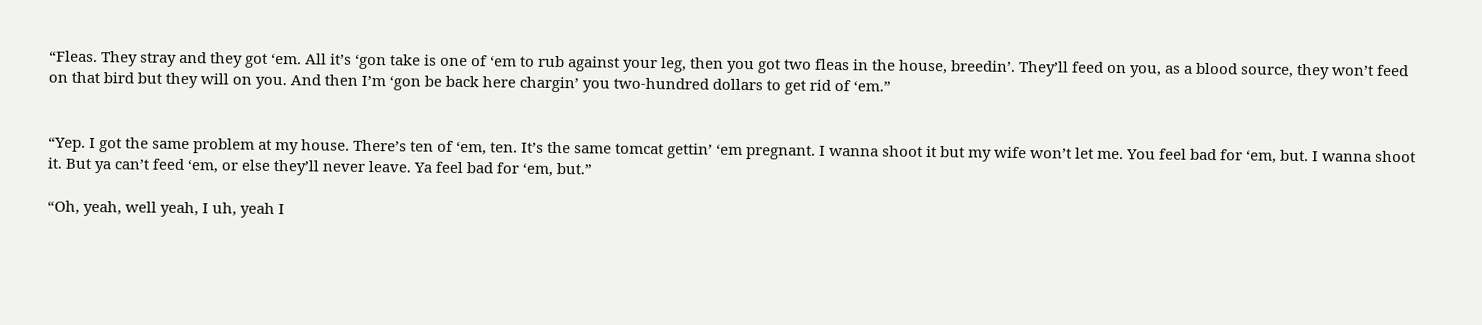“Fleas. They stray and they got ‘em. All it’s ‘gon take is one of ‘em to rub against your leg, then you got two fleas in the house, breedin’. They’ll feed on you, as a blood source, they won’t feed on that bird but they will on you. And then I’m ‘gon be back here chargin’ you two-hundred dollars to get rid of ‘em.”


“Yep. I got the same problem at my house. There’s ten of ‘em, ten. It’s the same tomcat gettin’ ‘em pregnant. I wanna shoot it but my wife won’t let me. You feel bad for ‘em, but. I wanna shoot it. But ya can’t feed ‘em, or else they’ll never leave. Ya feel bad for ‘em, but.”

“Oh, yeah, well yeah, I uh, yeah I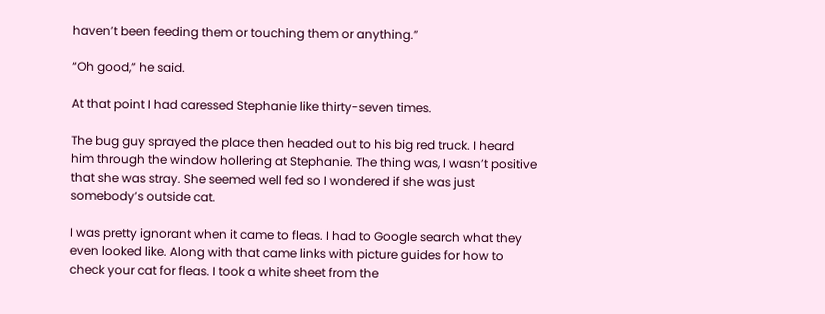haven’t been feeding them or touching them or anything.”

“Oh good,” he said.

At that point I had caressed Stephanie like thirty-seven times.

The bug guy sprayed the place then headed out to his big red truck. I heard him through the window hollering at Stephanie. The thing was, I wasn’t positive that she was stray. She seemed well fed so I wondered if she was just somebody’s outside cat.

I was pretty ignorant when it came to fleas. I had to Google search what they even looked like. Along with that came links with picture guides for how to check your cat for fleas. I took a white sheet from the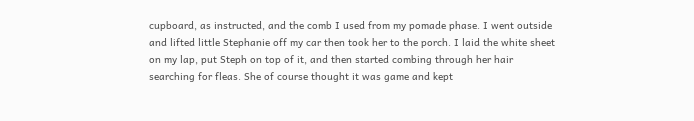cupboard, as instructed, and the comb I used from my pomade phase. I went outside and lifted little Stephanie off my car then took her to the porch. I laid the white sheet on my lap, put Steph on top of it, and then started combing through her hair searching for fleas. She of course thought it was game and kept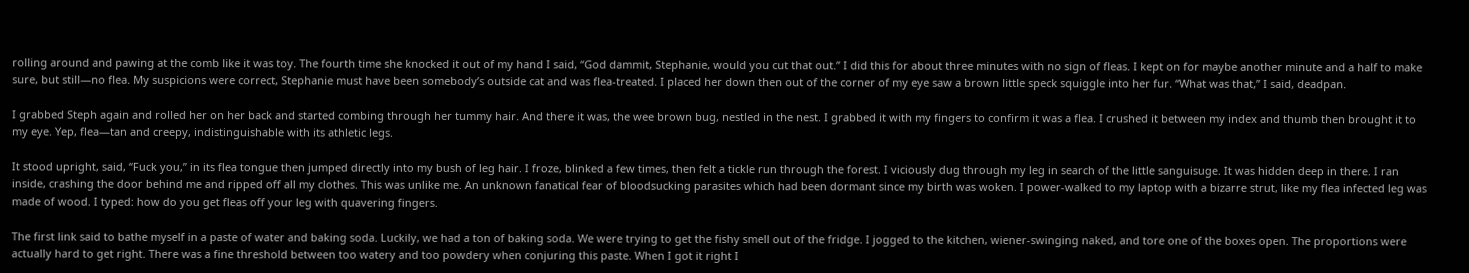rolling around and pawing at the comb like it was toy. The fourth time she knocked it out of my hand I said, “God dammit, Stephanie, would you cut that out.” I did this for about three minutes with no sign of fleas. I kept on for maybe another minute and a half to make sure, but still—no flea. My suspicions were correct, Stephanie must have been somebody’s outside cat and was flea-treated. I placed her down then out of the corner of my eye saw a brown little speck squiggle into her fur. “What was that,” I said, deadpan.

I grabbed Steph again and rolled her on her back and started combing through her tummy hair. And there it was, the wee brown bug, nestled in the nest. I grabbed it with my fingers to confirm it was a flea. I crushed it between my index and thumb then brought it to my eye. Yep, flea—tan and creepy, indistinguishable with its athletic legs.

It stood upright, said, “Fuck you,” in its flea tongue then jumped directly into my bush of leg hair. I froze, blinked a few times, then felt a tickle run through the forest. I viciously dug through my leg in search of the little sanguisuge. It was hidden deep in there. I ran inside, crashing the door behind me and ripped off all my clothes. This was unlike me. An unknown fanatical fear of bloodsucking parasites which had been dormant since my birth was woken. I power-walked to my laptop with a bizarre strut, like my flea infected leg was made of wood. I typed: how do you get fleas off your leg with quavering fingers.

The first link said to bathe myself in a paste of water and baking soda. Luckily, we had a ton of baking soda. We were trying to get the fishy smell out of the fridge. I jogged to the kitchen, wiener-swinging naked, and tore one of the boxes open. The proportions were actually hard to get right. There was a fine threshold between too watery and too powdery when conjuring this paste. When I got it right I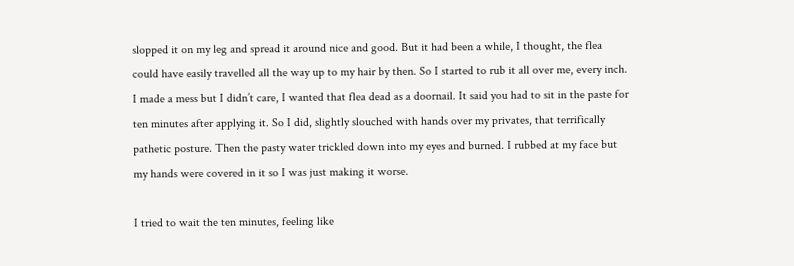slopped it on my leg and spread it around nice and good. But it had been a while, I thought, the flea could have easily travelled all the way up to my hair by then. So I started to rub it all over me, every inch. I made a mess but I didn’t care, I wanted that flea dead as a doornail. It said you had to sit in the paste for ten minutes after applying it. So I did, slightly slouched with hands over my privates, that terrifically pathetic posture. Then the pasty water trickled down into my eyes and burned. I rubbed at my face but my hands were covered in it so I was just making it worse.

I tried to wait the ten minutes, feeling like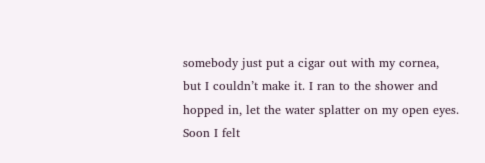somebody just put a cigar out with my cornea, but I couldn’t make it. I ran to the shower and hopped in, let the water splatter on my open eyes. Soon I felt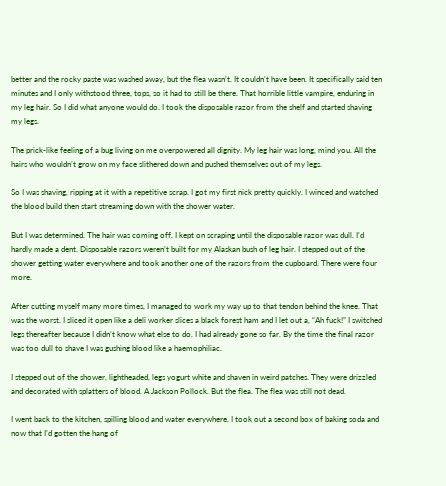better and the rocky paste was washed away, but the flea wasn’t. It couldn’t have been. It specifically said ten minutes and I only withstood three, tops, so it had to still be there. That horrible little vampire, enduring in my leg hair. So I did what anyone would do. I took the disposable razor from the shelf and started shaving my legs.

The prick-like feeling of a bug living on me overpowered all dignity. My leg hair was long, mind you. All the hairs who wouldn’t grow on my face slithered down and pushed themselves out of my legs.

So I was shaving, ripping at it with a repetitive scrap. I got my first nick pretty quickly. I winced and watched the blood build then start streaming down with the shower water.

But I was determined. The hair was coming off. I kept on scraping until the disposable razor was dull. I’d hardly made a dent. Disposable razors weren’t built for my Alaskan bush of leg hair. I stepped out of the shower getting water everywhere and took another one of the razors from the cupboard. There were four more.

After cutting myself many more times, I managed to work my way up to that tendon behind the knee. That was the worst. I sliced it open like a deli worker slices a black forest ham and I let out a, “Ah fuck!” I switched legs thereafter because I didn’t know what else to do. I had already gone so far. By the time the final razor was too dull to shave I was gushing blood like a haemophiliac.

I stepped out of the shower, lightheaded, legs yogurt white and shaven in weird patches. They were drizzled and decorated with splatters of blood. A Jackson Pollock. But the flea. The flea was still not dead.

I went back to the kitchen, spilling blood and water everywhere. I took out a second box of baking soda and now that I’d gotten the hang of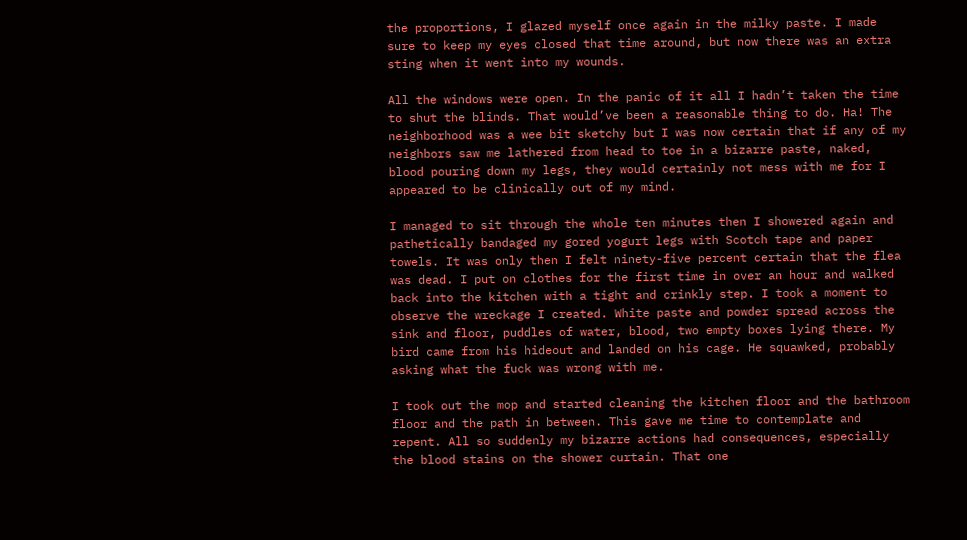the proportions, I glazed myself once again in the milky paste. I made sure to keep my eyes closed that time around, but now there was an extra sting when it went into my wounds.

All the windows were open. In the panic of it all I hadn’t taken the time to shut the blinds. That would’ve been a reasonable thing to do. Ha! The neighborhood was a wee bit sketchy but I was now certain that if any of my neighbors saw me lathered from head to toe in a bizarre paste, naked, blood pouring down my legs, they would certainly not mess with me for I appeared to be clinically out of my mind.

I managed to sit through the whole ten minutes then I showered again and pathetically bandaged my gored yogurt legs with Scotch tape and paper towels. It was only then I felt ninety-five percent certain that the flea was dead. I put on clothes for the first time in over an hour and walked back into the kitchen with a tight and crinkly step. I took a moment to observe the wreckage I created. White paste and powder spread across the sink and floor, puddles of water, blood, two empty boxes lying there. My bird came from his hideout and landed on his cage. He squawked, probably asking what the fuck was wrong with me.

I took out the mop and started cleaning the kitchen floor and the bathroom floor and the path in between. This gave me time to contemplate and repent. All so suddenly my bizarre actions had consequences, especially the blood stains on the shower curtain. That one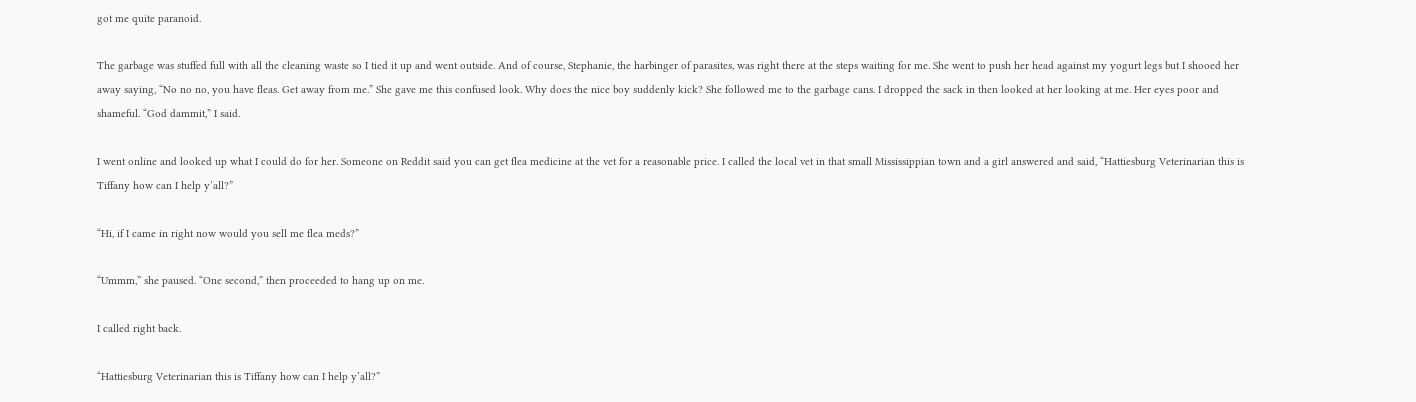got me quite paranoid.

The garbage was stuffed full with all the cleaning waste so I tied it up and went outside. And of course, Stephanie, the harbinger of parasites, was right there at the steps waiting for me. She went to push her head against my yogurt legs but I shooed her away saying, “No no no, you have fleas. Get away from me.” She gave me this confused look. Why does the nice boy suddenly kick? She followed me to the garbage cans. I dropped the sack in then looked at her looking at me. Her eyes poor and shameful. “God dammit,” I said.

I went online and looked up what I could do for her. Someone on Reddit said you can get flea medicine at the vet for a reasonable price. I called the local vet in that small Mississippian town and a girl answered and said, “Hattiesburg Veterinarian this is Tiffany how can I help y’all?”

“Hi, if I came in right now would you sell me flea meds?”

“Ummm,” she paused. “One second,” then proceeded to hang up on me.

I called right back.

“Hattiesburg Veterinarian this is Tiffany how can I help y’all?”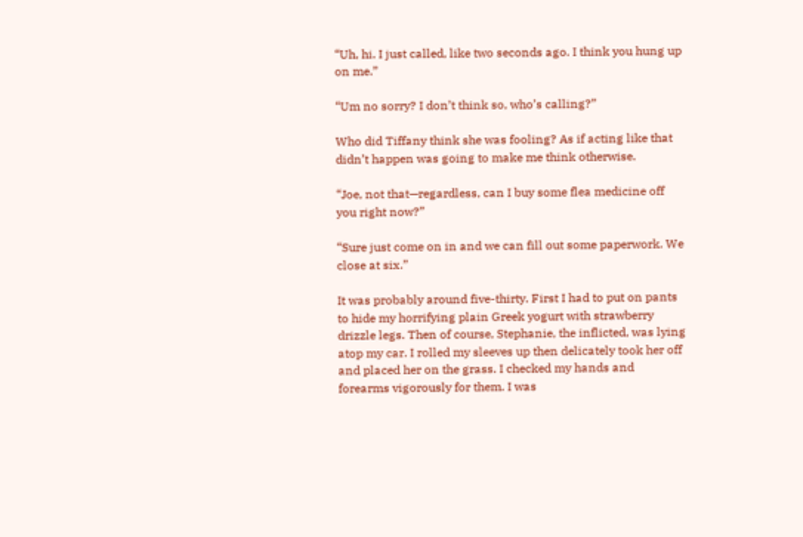“Uh, hi. I just called, like two seconds ago. I think you hung up on me.”

“Um no sorry? I don’t think so, who’s calling?”

Who did Tiffany think she was fooling? As if acting like that didn’t happen was going to make me think otherwise.

“Joe, not that—regardless, can I buy some flea medicine off you right now?”

“Sure just come on in and we can fill out some paperwork. We close at six.”

It was probably around five-thirty. First I had to put on pants to hide my horrifying plain Greek yogurt with strawberry drizzle legs. Then of course, Stephanie, the inflicted, was lying atop my car. I rolled my sleeves up then delicately took her off and placed her on the grass. I checked my hands and forearms vigorously for them. I was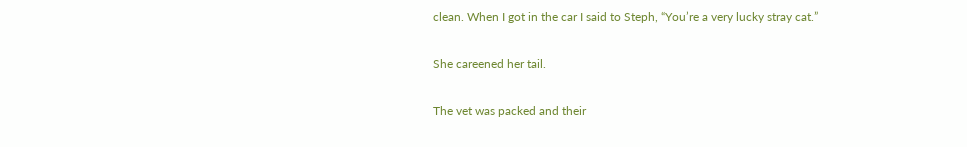clean. When I got in the car I said to Steph, “You’re a very lucky stray cat.”

She careened her tail.

The vet was packed and their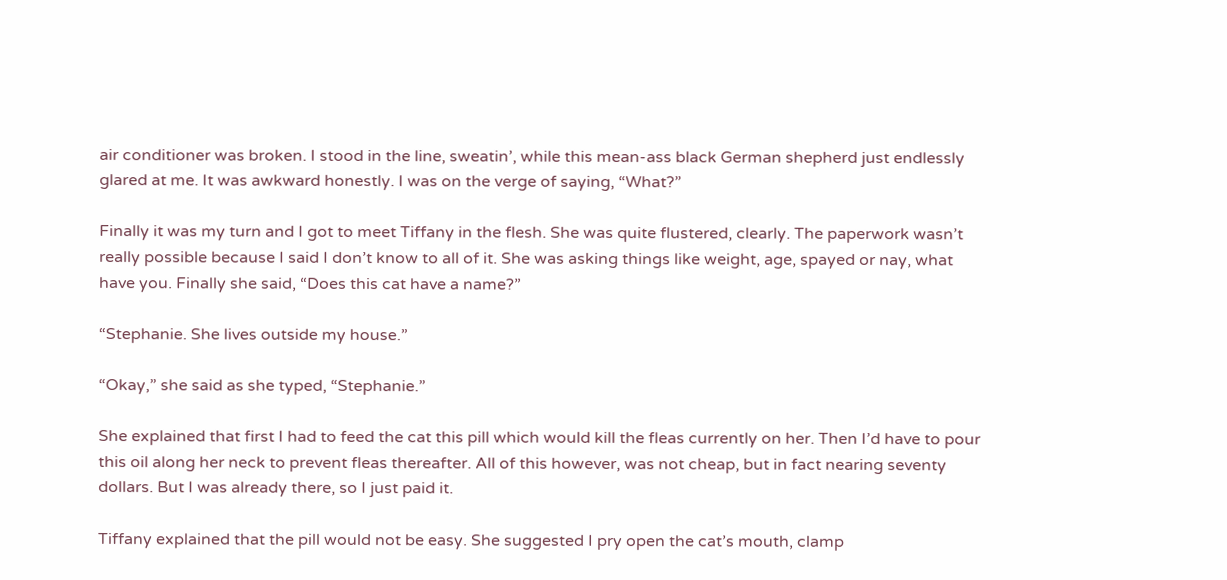air conditioner was broken. I stood in the line, sweatin’, while this mean-ass black German shepherd just endlessly glared at me. It was awkward honestly. I was on the verge of saying, “What?”

Finally it was my turn and I got to meet Tiffany in the flesh. She was quite flustered, clearly. The paperwork wasn’t really possible because I said I don’t know to all of it. She was asking things like weight, age, spayed or nay, what have you. Finally she said, “Does this cat have a name?”

“Stephanie. She lives outside my house.”

“Okay,” she said as she typed, “Stephanie.”

She explained that first I had to feed the cat this pill which would kill the fleas currently on her. Then I’d have to pour this oil along her neck to prevent fleas thereafter. All of this however, was not cheap, but in fact nearing seventy dollars. But I was already there, so I just paid it.

Tiffany explained that the pill would not be easy. She suggested I pry open the cat’s mouth, clamp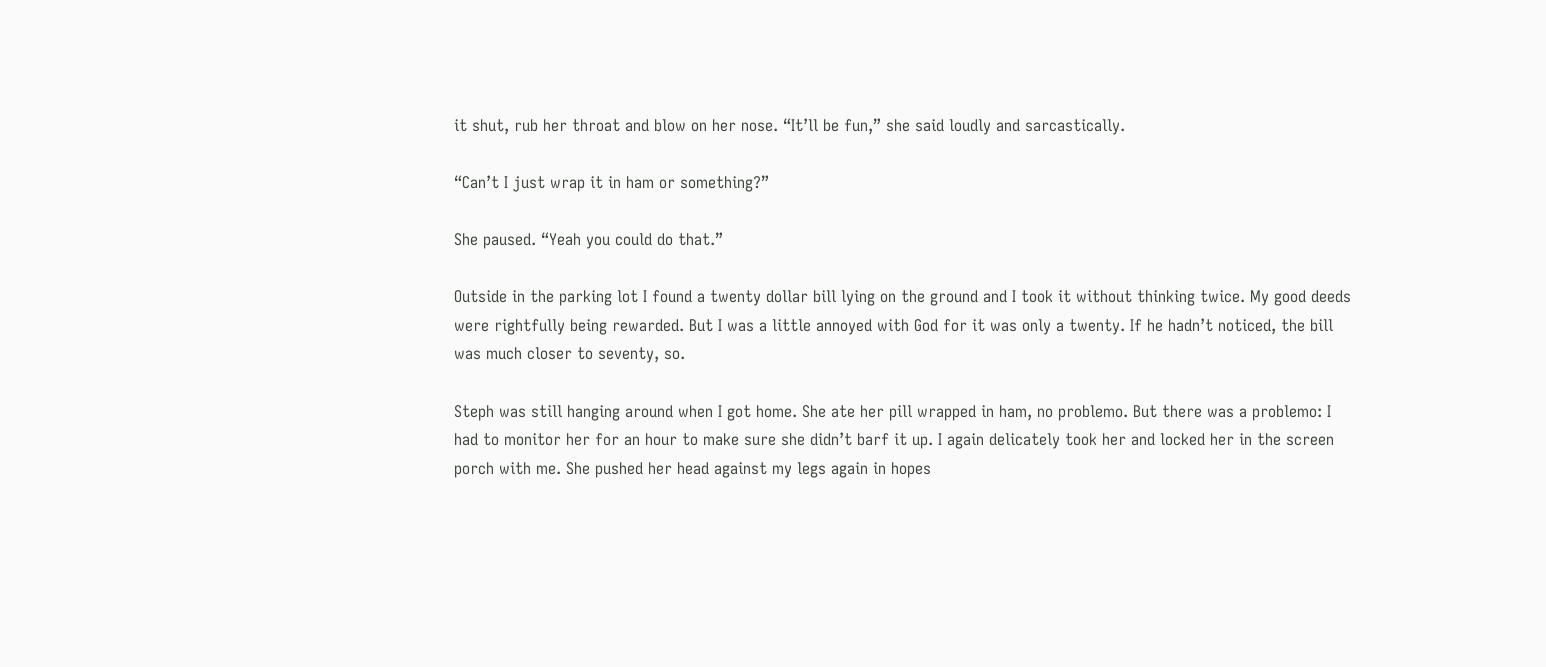it shut, rub her throat and blow on her nose. “It’ll be fun,” she said loudly and sarcastically.

“Can’t I just wrap it in ham or something?”

She paused. “Yeah you could do that.”

Outside in the parking lot I found a twenty dollar bill lying on the ground and I took it without thinking twice. My good deeds were rightfully being rewarded. But I was a little annoyed with God for it was only a twenty. If he hadn’t noticed, the bill was much closer to seventy, so.

Steph was still hanging around when I got home. She ate her pill wrapped in ham, no problemo. But there was a problemo: I had to monitor her for an hour to make sure she didn’t barf it up. I again delicately took her and locked her in the screen porch with me. She pushed her head against my legs again in hopes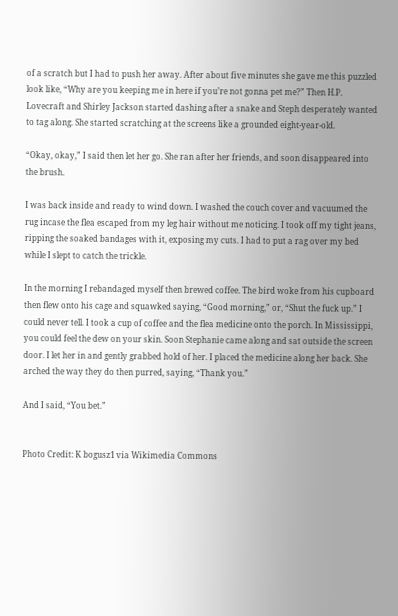of a scratch but I had to push her away. After about five minutes she gave me this puzzled look like, “Why are you keeping me in here if you’re not gonna pet me?” Then H.P. Lovecraft and Shirley Jackson started dashing after a snake and Steph desperately wanted to tag along. She started scratching at the screens like a grounded eight-year-old.

“Okay, okay,” I said then let her go. She ran after her friends, and soon disappeared into the brush.

I was back inside and ready to wind down. I washed the couch cover and vacuumed the rug incase the flea escaped from my leg hair without me noticing. I took off my tight jeans, ripping the soaked bandages with it, exposing my cuts. I had to put a rag over my bed while I slept to catch the trickle.

In the morning I rebandaged myself then brewed coffee. The bird woke from his cupboard then flew onto his cage and squawked saying, “Good morning,” or, “Shut the fuck up.” I could never tell. I took a cup of coffee and the flea medicine onto the porch. In Mississippi, you could feel the dew on your skin. Soon Stephanie came along and sat outside the screen door. I let her in and gently grabbed hold of her. I placed the medicine along her back. She arched the way they do then purred, saying, “Thank you.”

And I said, “You bet.”


Photo Credit: K bogusz1 via Wikimedia Commons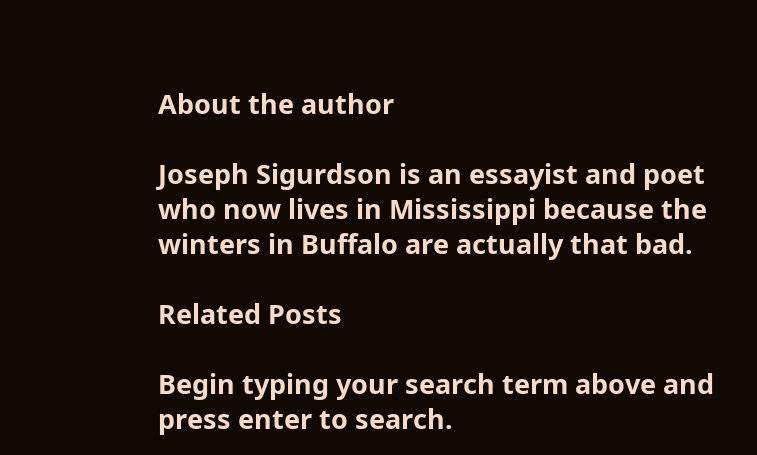About the author

Joseph Sigurdson is an essayist and poet who now lives in Mississippi because the winters in Buffalo are actually that bad.

Related Posts

Begin typing your search term above and press enter to search.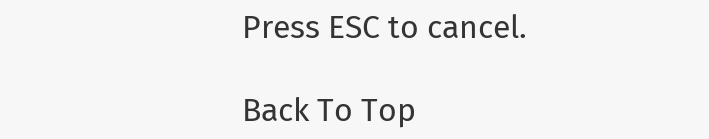Press ESC to cancel.

Back To Top